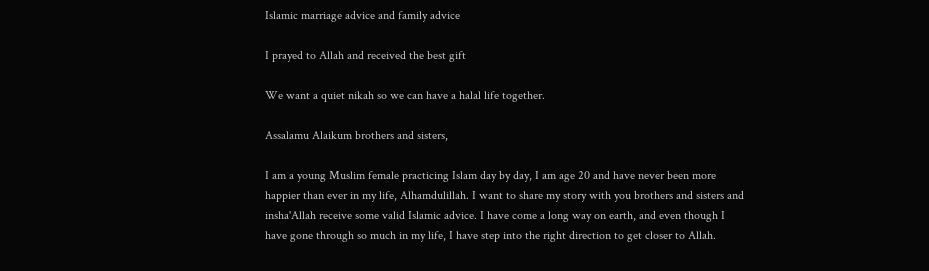Islamic marriage advice and family advice

I prayed to Allah and received the best gift

We want a quiet nikah so we can have a halal life together.

Assalamu Alaikum brothers and sisters,

I am a young Muslim female practicing Islam day by day, I am age 20 and have never been more happier than ever in my life, Alhamdulillah. I want to share my story with you brothers and sisters and insha'Allah receive some valid Islamic advice. I have come a long way on earth, and even though I have gone through so much in my life, I have step into the right direction to get closer to Allah.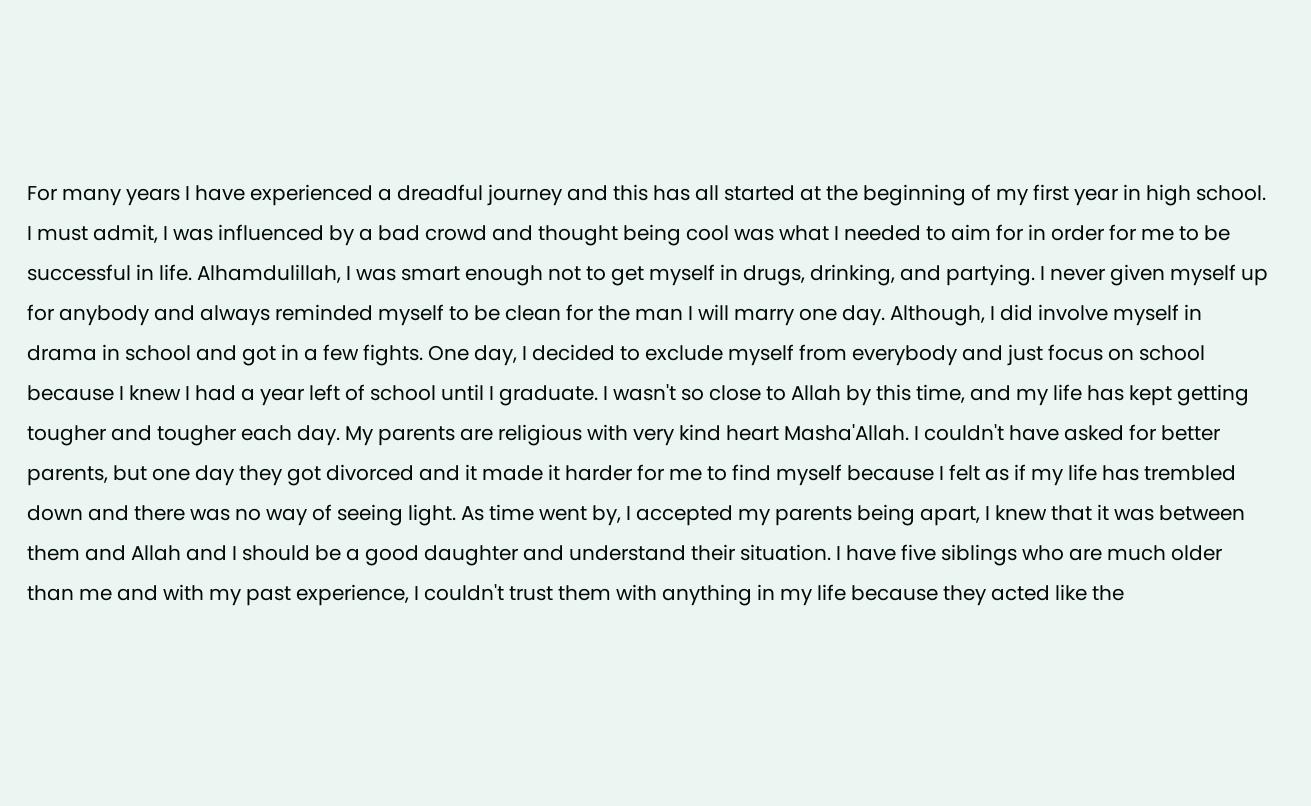For many years I have experienced a dreadful journey and this has all started at the beginning of my first year in high school. I must admit, I was influenced by a bad crowd and thought being cool was what I needed to aim for in order for me to be successful in life. Alhamdulillah, I was smart enough not to get myself in drugs, drinking, and partying. I never given myself up for anybody and always reminded myself to be clean for the man I will marry one day. Although, I did involve myself in drama in school and got in a few fights. One day, I decided to exclude myself from everybody and just focus on school because I knew I had a year left of school until I graduate. I wasn't so close to Allah by this time, and my life has kept getting tougher and tougher each day. My parents are religious with very kind heart Masha'Allah. I couldn't have asked for better parents, but one day they got divorced and it made it harder for me to find myself because I felt as if my life has trembled down and there was no way of seeing light. As time went by, I accepted my parents being apart, I knew that it was between them and Allah and I should be a good daughter and understand their situation. I have five siblings who are much older than me and with my past experience, I couldn't trust them with anything in my life because they acted like the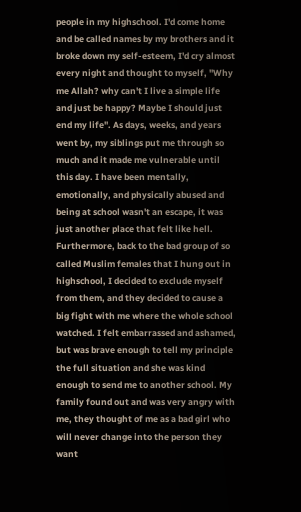people in my highschool. I'd come home and be called names by my brothers and it broke down my self-esteem, I'd cry almost every night and thought to myself, "Why me Allah? why can't I live a simple life and just be happy? Maybe I should just end my life". As days, weeks, and years went by, my siblings put me through so much and it made me vulnerable until this day. I have been mentally, emotionally, and physically abused and being at school wasn't an escape, it was just another place that felt like hell. Furthermore, back to the bad group of so called Muslim females that I hung out in highschool, I decided to exclude myself from them, and they decided to cause a big fight with me where the whole school watched. I felt embarrassed and ashamed, but was brave enough to tell my principle the full situation and she was kind enough to send me to another school. My family found out and was very angry with me, they thought of me as a bad girl who will never change into the person they want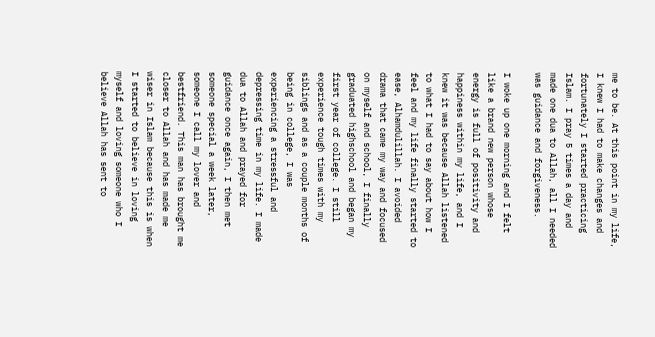me to be. At this point in my life, I knew I had to make changes and fortunately I started practicing Islam. I pray 5 times a day and made one dua to Allah, all I needed was guidance and forgiveness.

I woke up one morning and I felt like a brand new person whose energy is full of positivity and happiness within my life, and I knew it was because Allah listened to what I had to say about how I feel and my life finally started to ease, Alhamdulillah. I avoided drama that came my way and focused on myself and school, I finally graduated highschool and began my first year of college. I still experience tough times with my siblings and as a couple months of being in college, I was experiencing a stressful and depressing time in my life. I made dua to Allah and prayed for guidance once again, I then met someone special a week later, someone I call my lover and bestfriend. This man has brought me closer to Allah and has made me wiser in Islam because this is when I started to believe in loving myself and loving someone who I believe Allah has sent to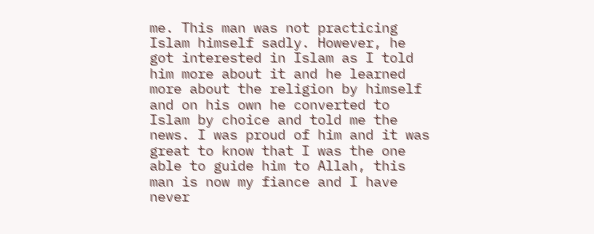me. This man was not practicing Islam himself sadly. However, he got interested in Islam as I told him more about it and he learned more about the religion by himself and on his own he converted to Islam by choice and told me the news. I was proud of him and it was great to know that I was the one able to guide him to Allah, this man is now my fiance and I have never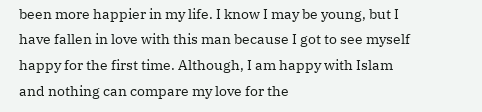been more happier in my life. I know I may be young, but I have fallen in love with this man because I got to see myself happy for the first time. Although, I am happy with Islam and nothing can compare my love for the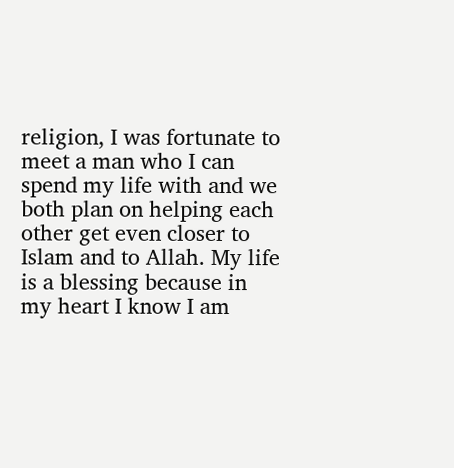religion, I was fortunate to meet a man who I can spend my life with and we both plan on helping each other get even closer to Islam and to Allah. My life is a blessing because in my heart I know I am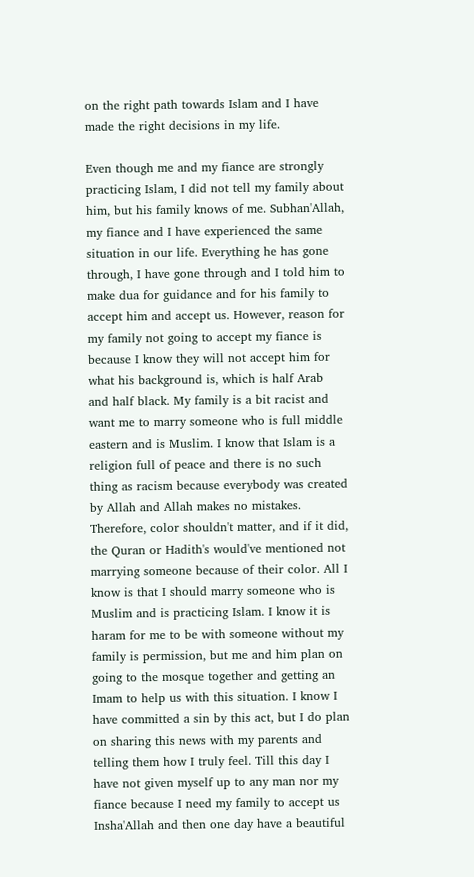on the right path towards Islam and I have made the right decisions in my life.

Even though me and my fiance are strongly practicing Islam, I did not tell my family about him, but his family knows of me. Subhan'Allah, my fiance and I have experienced the same situation in our life. Everything he has gone through, I have gone through and I told him to make dua for guidance and for his family to accept him and accept us. However, reason for my family not going to accept my fiance is because I know they will not accept him for what his background is, which is half Arab and half black. My family is a bit racist and want me to marry someone who is full middle eastern and is Muslim. I know that Islam is a religion full of peace and there is no such thing as racism because everybody was created by Allah and Allah makes no mistakes. Therefore, color shouldn't matter, and if it did, the Quran or Hadith's would've mentioned not marrying someone because of their color. All I know is that I should marry someone who is Muslim and is practicing Islam. I know it is haram for me to be with someone without my family is permission, but me and him plan on going to the mosque together and getting an Imam to help us with this situation. I know I have committed a sin by this act, but I do plan on sharing this news with my parents and telling them how I truly feel. Till this day I have not given myself up to any man nor my fiance because I need my family to accept us Insha'Allah and then one day have a beautiful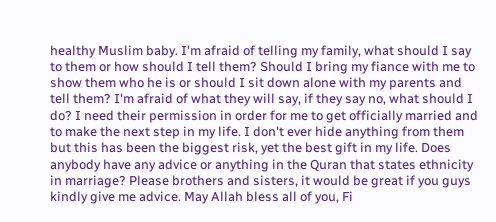healthy Muslim baby. I'm afraid of telling my family, what should I say to them or how should I tell them? Should I bring my fiance with me to show them who he is or should I sit down alone with my parents and tell them? I'm afraid of what they will say, if they say no, what should I do? I need their permission in order for me to get officially married and to make the next step in my life. I don't ever hide anything from them but this has been the biggest risk, yet the best gift in my life. Does anybody have any advice or anything in the Quran that states ethnicity in marriage? Please brothers and sisters, it would be great if you guys kindly give me advice. May Allah bless all of you, Fi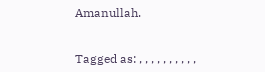Amanullah.


Tagged as: , , , , , , , , , ,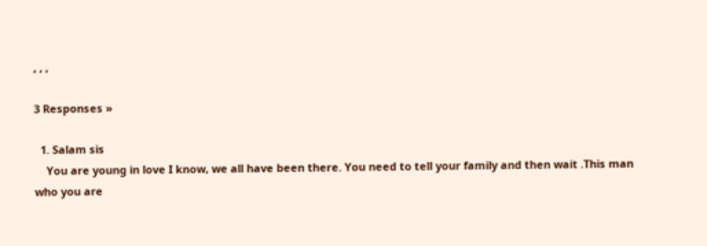, , ,

3 Responses »

  1. Salam sis
    You are young in love I know, we all have been there. You need to tell your family and then wait .This man who you are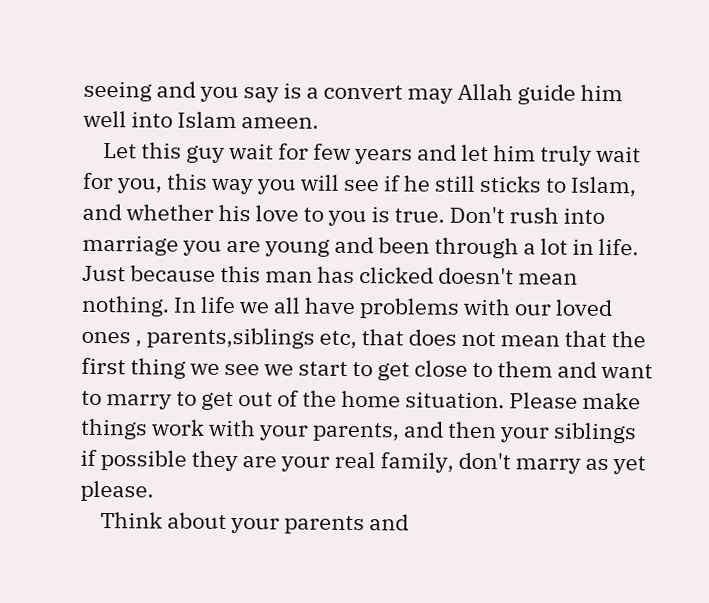seeing and you say is a convert may Allah guide him well into Islam ameen.
    Let this guy wait for few years and let him truly wait for you, this way you will see if he still sticks to Islam, and whether his love to you is true. Don't rush into marriage you are young and been through a lot in life. Just because this man has clicked doesn't mean nothing. In life we all have problems with our loved ones , parents,siblings etc, that does not mean that the first thing we see we start to get close to them and want to marry to get out of the home situation. Please make things work with your parents, and then your siblings if possible they are your real family, don't marry as yet please.
    Think about your parents and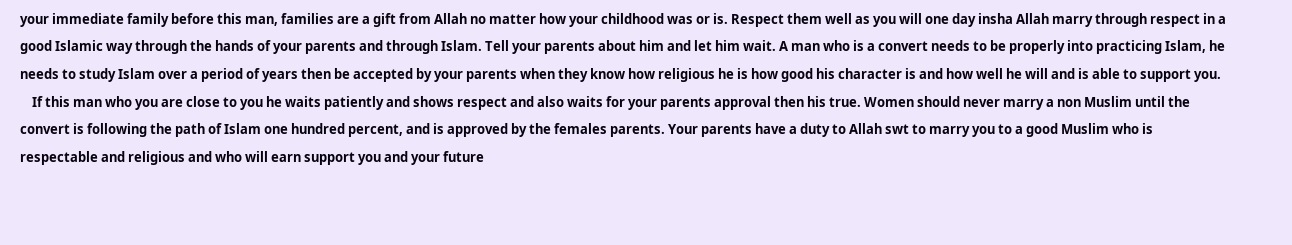your immediate family before this man, families are a gift from Allah no matter how your childhood was or is. Respect them well as you will one day insha Allah marry through respect in a good Islamic way through the hands of your parents and through Islam. Tell your parents about him and let him wait. A man who is a convert needs to be properly into practicing Islam, he needs to study Islam over a period of years then be accepted by your parents when they know how religious he is how good his character is and how well he will and is able to support you.
    If this man who you are close to you he waits patiently and shows respect and also waits for your parents approval then his true. Women should never marry a non Muslim until the convert is following the path of Islam one hundred percent, and is approved by the females parents. Your parents have a duty to Allah swt to marry you to a good Muslim who is respectable and religious and who will earn support you and your future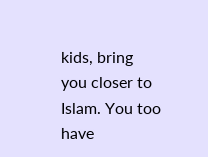kids, bring you closer to Islam. You too have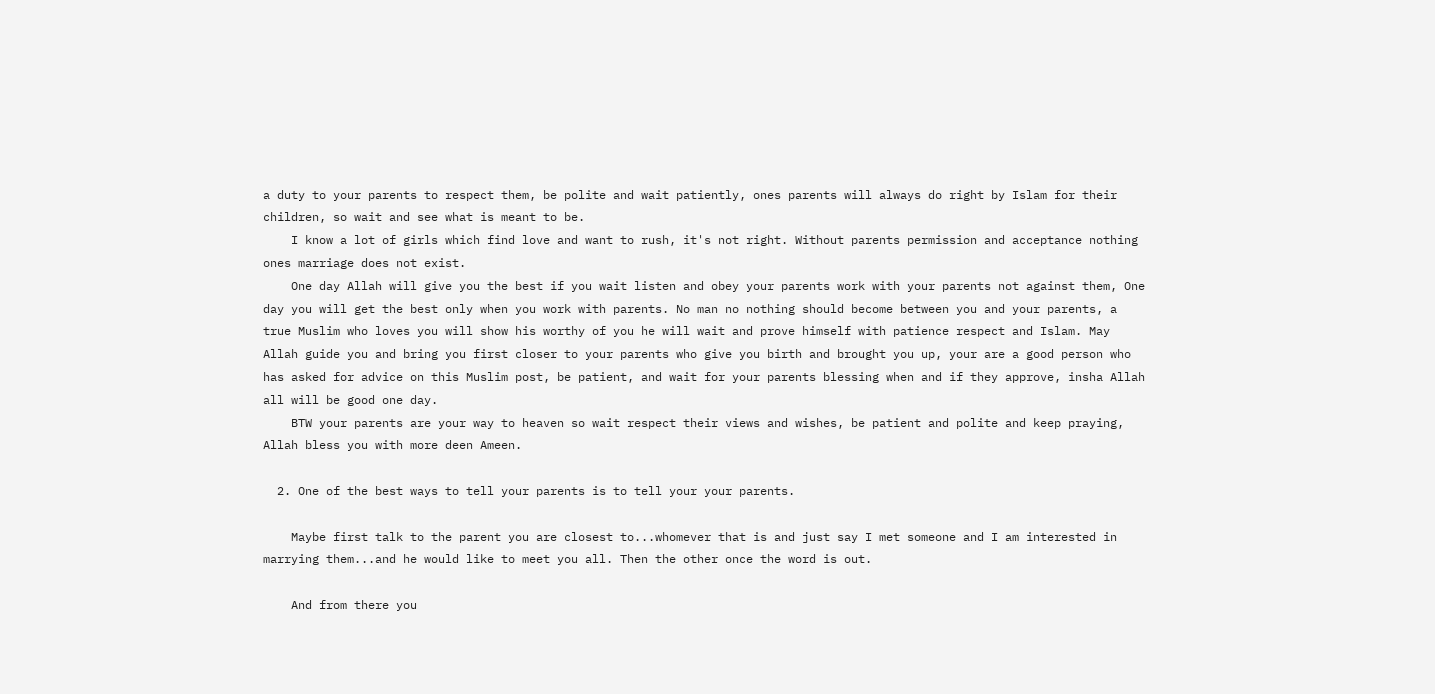a duty to your parents to respect them, be polite and wait patiently, ones parents will always do right by Islam for their children, so wait and see what is meant to be.
    I know a lot of girls which find love and want to rush, it's not right. Without parents permission and acceptance nothing ones marriage does not exist.
    One day Allah will give you the best if you wait listen and obey your parents work with your parents not against them, One day you will get the best only when you work with parents. No man no nothing should become between you and your parents, a true Muslim who loves you will show his worthy of you he will wait and prove himself with patience respect and Islam. May Allah guide you and bring you first closer to your parents who give you birth and brought you up, your are a good person who has asked for advice on this Muslim post, be patient, and wait for your parents blessing when and if they approve, insha Allah all will be good one day.
    BTW your parents are your way to heaven so wait respect their views and wishes, be patient and polite and keep praying, Allah bless you with more deen Ameen.

  2. One of the best ways to tell your parents is to tell your your parents.

    Maybe first talk to the parent you are closest to...whomever that is and just say I met someone and I am interested in marrying them...and he would like to meet you all. Then the other once the word is out.

    And from there you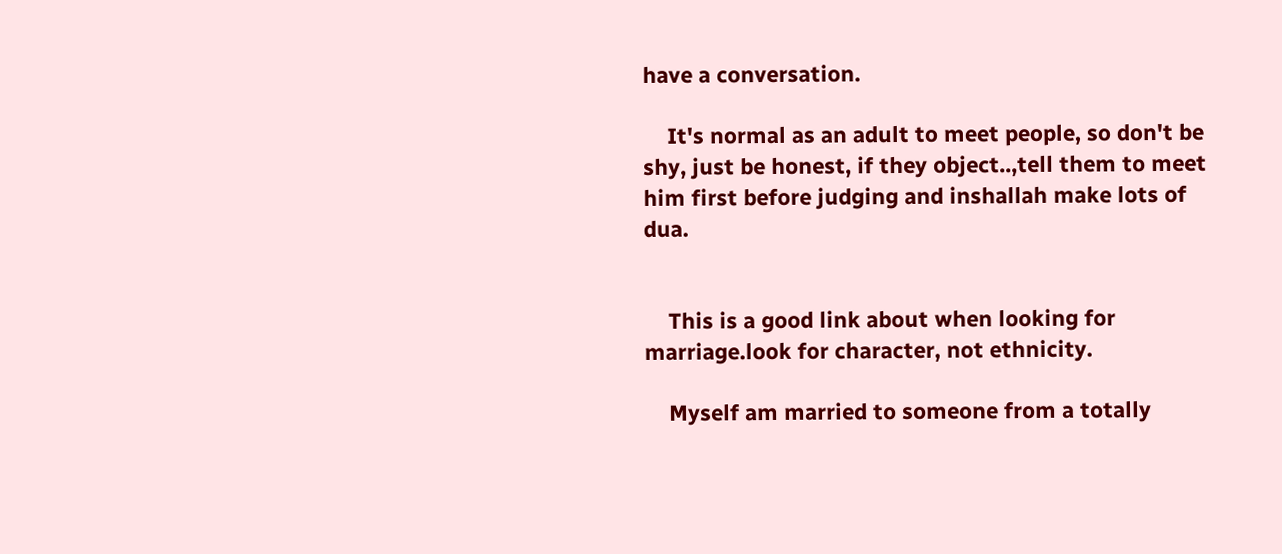have a conversation.

    It's normal as an adult to meet people, so don't be shy, just be honest, if they object..,tell them to meet him first before judging and inshallah make lots of dua.


    This is a good link about when looking for marriage.look for character, not ethnicity.

    Myself am married to someone from a totally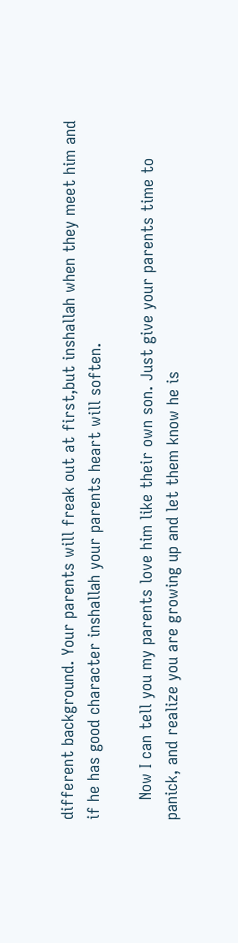different background. Your parents will freak out at first,but inshallah when they meet him and if he has good character inshallah your parents heart will soften.

    Now I can tell you my parents love him like their own son. Just give your parents time to panick, and realize you are growing up and let them know he is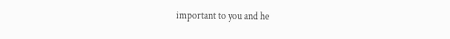important to you and he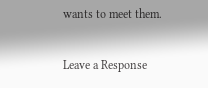wants to meet them.

Leave a Response